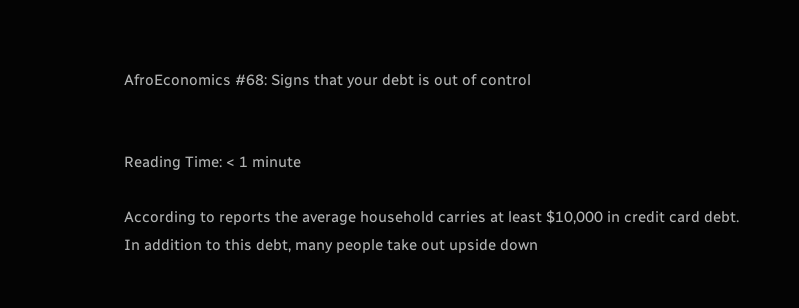AfroEconomics #68: Signs that your debt is out of control


Reading Time: < 1 minute

According to reports the average household carries at least $10,000 in credit card debt. In addition to this debt, many people take out upside down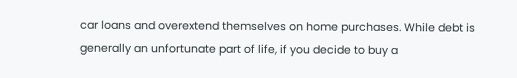car loans and overextend themselves on home purchases. While debt is generally an unfortunate part of life, if you decide to buy a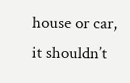house or car, it shouldn’t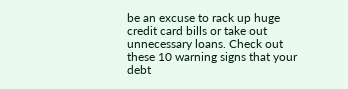be an excuse to rack up huge credit card bills or take out unnecessary loans. Check out these 10 warning signs that your debt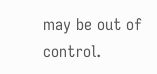may be out of control.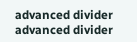advanced divider
advanced divider